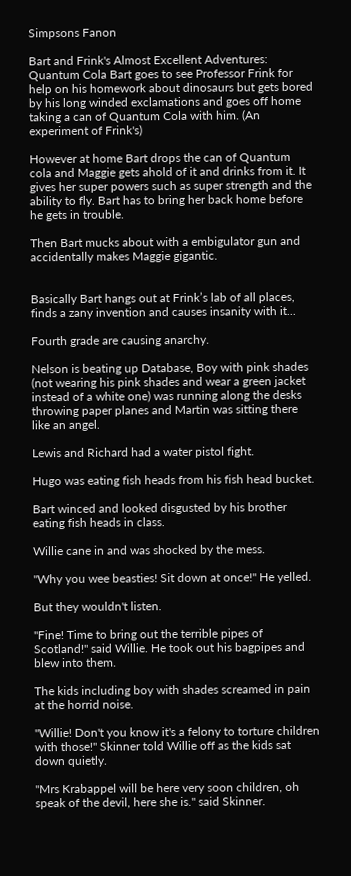Simpsons Fanon

Bart and Frink's Almost Excellent Adventures: Quantum Cola Bart goes to see Professor Frink for help on his homework about dinosaurs but gets bored by his long winded exclamations and goes off home taking a can of Quantum Cola with him. (An experiment of Frink's)

However at home Bart drops the can of Quantum cola and Maggie gets ahold of it and drinks from it. It gives her super powers such as super strength and the ability to fly. Bart has to bring her back home before he gets in trouble.

Then Bart mucks about with a embigulator gun and accidentally makes Maggie gigantic.


Basically Bart hangs out at Frink’s lab of all places, finds a zany invention and causes insanity with it...

Fourth grade are causing anarchy.

Nelson is beating up Database, Boy with pink shades (not wearing his pink shades and wear a green jacket instead of a white one) was running along the desks throwing paper planes and Martin was sitting there like an angel.

Lewis and Richard had a water pistol fight.

Hugo was eating fish heads from his fish head bucket.

Bart winced and looked disgusted by his brother eating fish heads in class.

Willie cane in and was shocked by the mess.

"Why you wee beasties! Sit down at once!" He yelled.

But they wouldn't listen.

"Fine! Time to bring out the terrible pipes of Scotland!" said Willie. He took out his bagpipes and blew into them.

The kids including boy with shades screamed in pain at the horrid noise.

"Willie! Don't you know it's a felony to torture children with those!" Skinner told Willie off as the kids sat down quietly.

"Mrs Krabappel will be here very soon children, oh speak of the devil, here she is." said Skinner.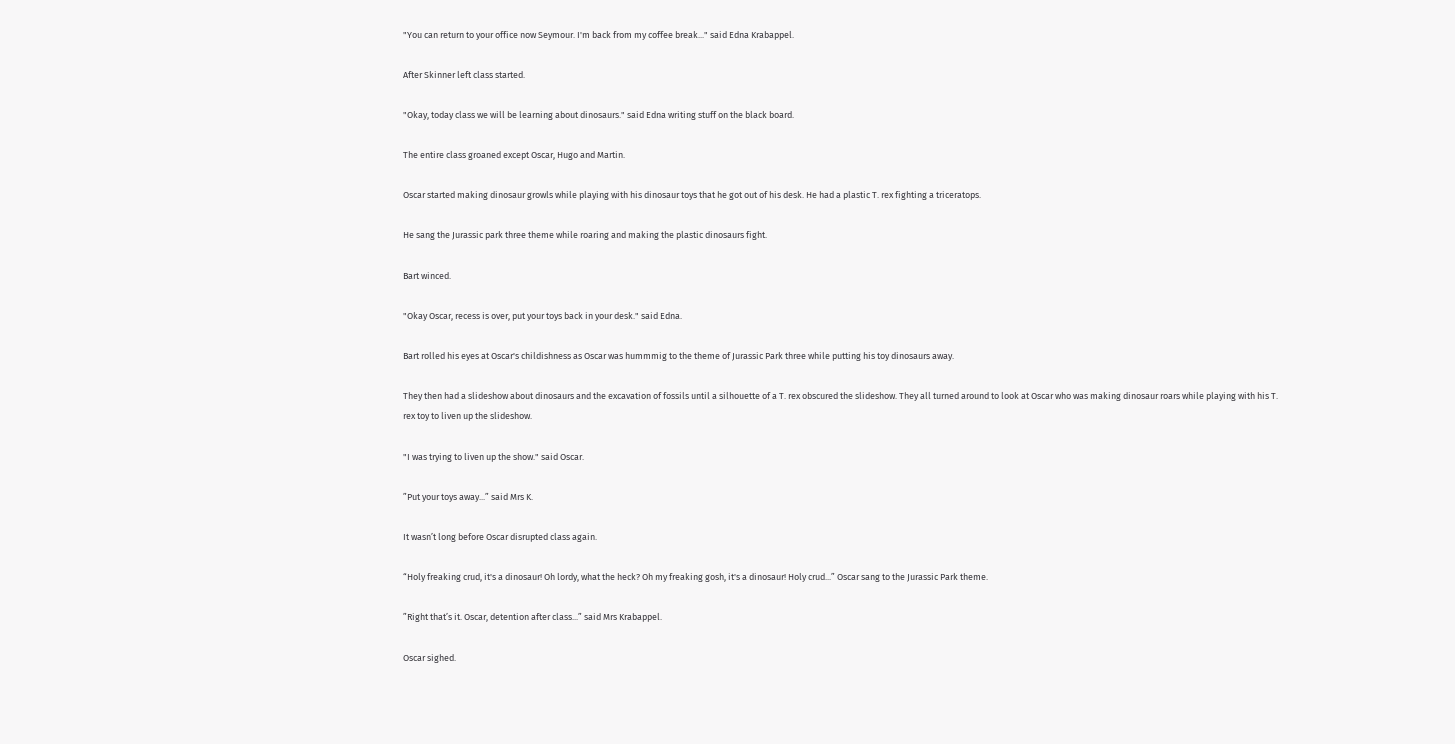"You can return to your office now Seymour. I'm back from my coffee break..." said Edna Krabappel.

After Skinner left class started.

"Okay, today class we will be learning about dinosaurs." said Edna writing stuff on the black board.

The entire class groaned except Oscar, Hugo and Martin.

Oscar started making dinosaur growls while playing with his dinosaur toys that he got out of his desk. He had a plastic T. rex fighting a triceratops.

He sang the Jurassic park three theme while roaring and making the plastic dinosaurs fight.

Bart winced.

"Okay Oscar, recess is over, put your toys back in your desk." said Edna.

Bart rolled his eyes at Oscar's childishness as Oscar was hummmig to the theme of Jurassic Park three while putting his toy dinosaurs away.

They then had a slideshow about dinosaurs and the excavation of fossils until a silhouette of a T. rex obscured the slideshow. They all turned around to look at Oscar who was making dinosaur roars while playing with his T. rex toy to liven up the slideshow.

"I was trying to liven up the show." said Oscar.

”Put your toys away...” said Mrs K.

It wasn’t long before Oscar disrupted class again.

“Holy freaking crud, it's a dinosaur! Oh lordy, what the heck? Oh my freaking gosh, it's a dinosaur! Holy crud...” Oscar sang to the Jurassic Park theme.

”Right that’s it. Oscar, detention after class...” said Mrs Krabappel.

Oscar sighed.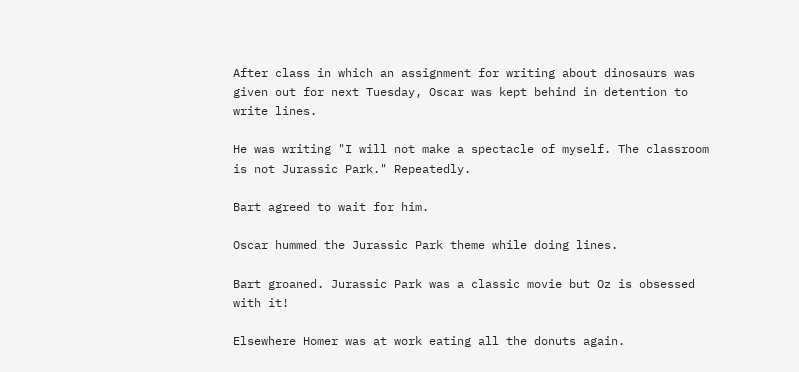After class in which an assignment for writing about dinosaurs was given out for next Tuesday, Oscar was kept behind in detention to write lines.

He was writing "I will not make a spectacle of myself. The classroom is not Jurassic Park." Repeatedly.

Bart agreed to wait for him.

Oscar hummed the Jurassic Park theme while doing lines.

Bart groaned. Jurassic Park was a classic movie but Oz is obsessed with it!

Elsewhere Homer was at work eating all the donuts again.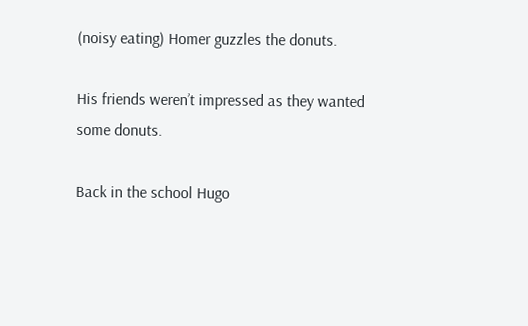(noisy eating) Homer guzzles the donuts.

His friends weren’t impressed as they wanted some donuts.

Back in the school Hugo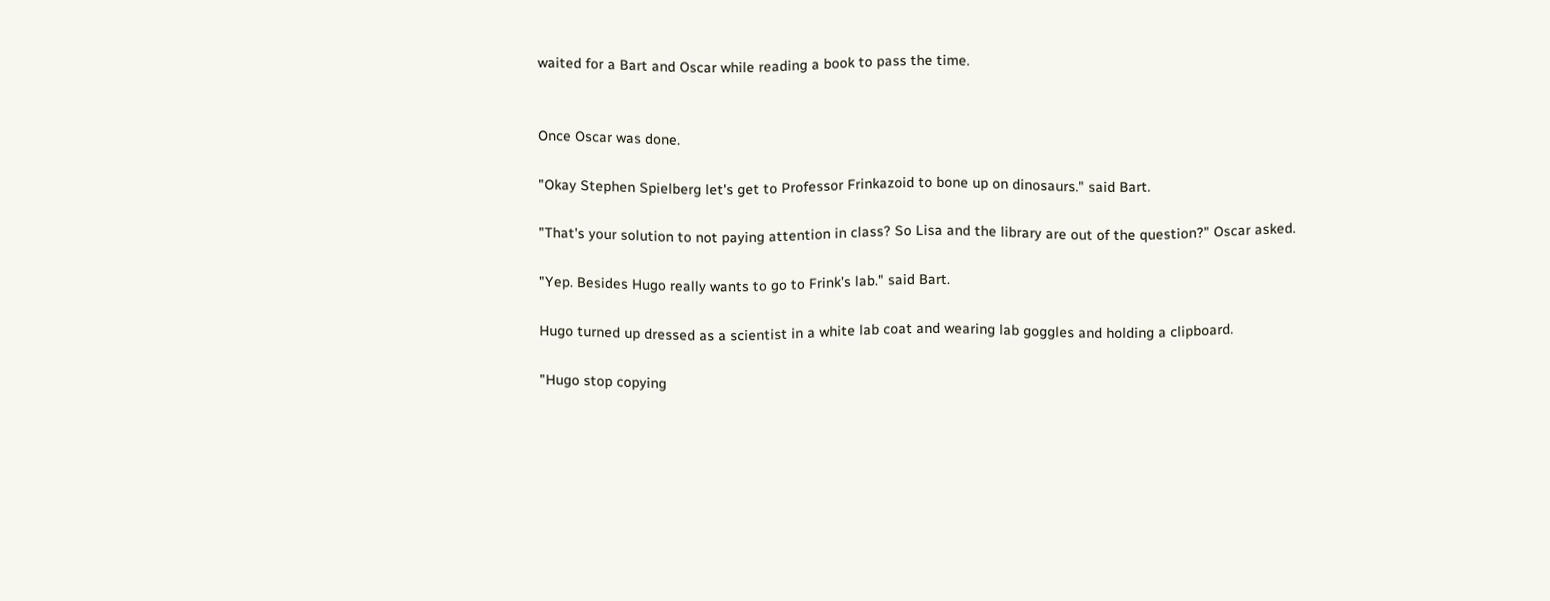waited for a Bart and Oscar while reading a book to pass the time.


Once Oscar was done.

"Okay Stephen Spielberg let's get to Professor Frinkazoid to bone up on dinosaurs." said Bart.

"That's your solution to not paying attention in class? So Lisa and the library are out of the question?" Oscar asked.

"Yep. Besides Hugo really wants to go to Frink's lab." said Bart.

Hugo turned up dressed as a scientist in a white lab coat and wearing lab goggles and holding a clipboard.

"Hugo stop copying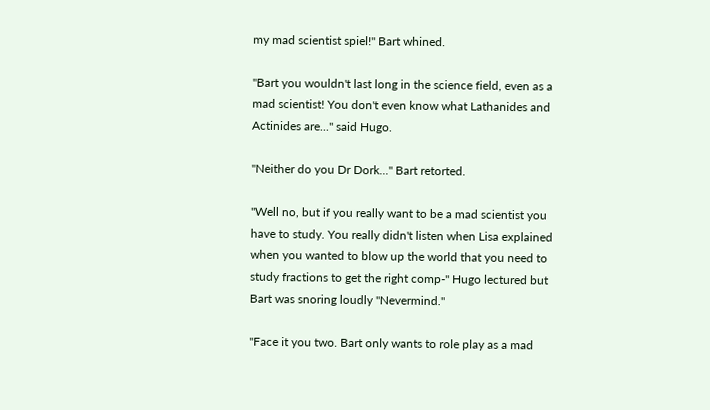my mad scientist spiel!" Bart whined.

"Bart you wouldn't last long in the science field, even as a mad scientist! You don't even know what Lathanides and Actinides are..." said Hugo.

"Neither do you Dr Dork..." Bart retorted.

"Well no, but if you really want to be a mad scientist you have to study. You really didn't listen when Lisa explained when you wanted to blow up the world that you need to study fractions to get the right comp-" Hugo lectured but Bart was snoring loudly "Nevermind."

"Face it you two. Bart only wants to role play as a mad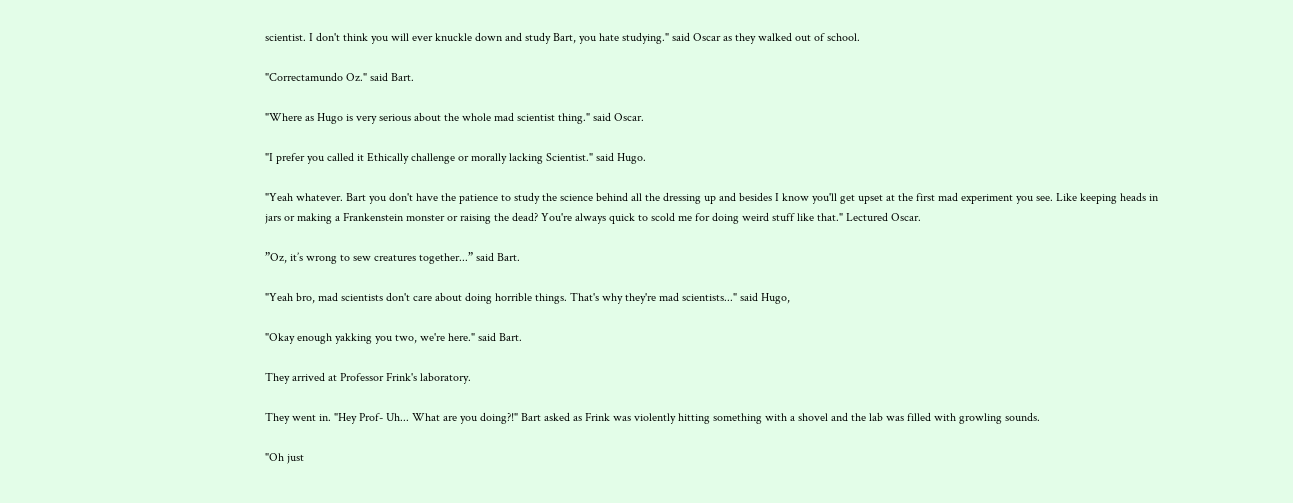scientist. I don't think you will ever knuckle down and study Bart, you hate studying." said Oscar as they walked out of school.

"Correctamundo Oz." said Bart.

"Where as Hugo is very serious about the whole mad scientist thing." said Oscar.

"I prefer you called it Ethically challenge or morally lacking Scientist." said Hugo.

"Yeah whatever. Bart you don't have the patience to study the science behind all the dressing up and besides I know you'll get upset at the first mad experiment you see. Like keeping heads in jars or making a Frankenstein monster or raising the dead? You're always quick to scold me for doing weird stuff like that." Lectured Oscar.

”Oz, it’s wrong to sew creatures together...” said Bart.

"Yeah bro, mad scientists don't care about doing horrible things. That's why they're mad scientists..." said Hugo,

"Okay enough yakking you two, we're here." said Bart.

They arrived at Professor Frink's laboratory.

They went in. "Hey Prof- Uh... What are you doing?!" Bart asked as Frink was violently hitting something with a shovel and the lab was filled with growling sounds.

"Oh just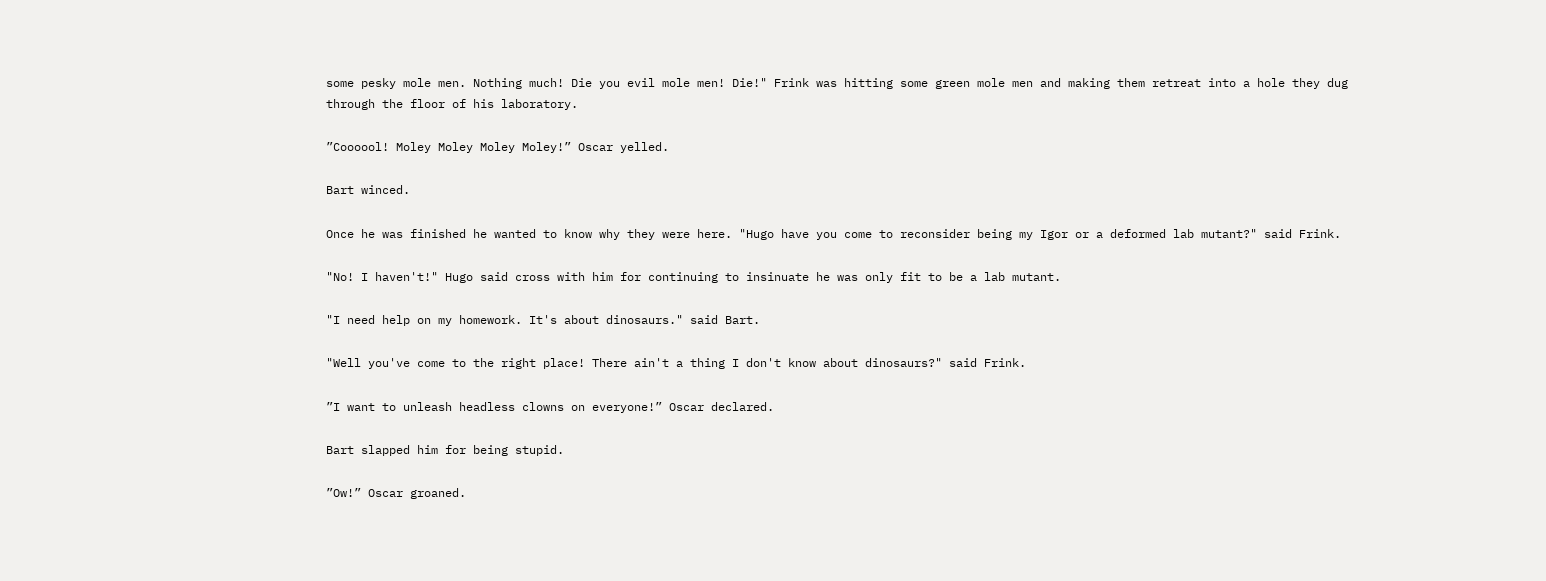some pesky mole men. Nothing much! Die you evil mole men! Die!" Frink was hitting some green mole men and making them retreat into a hole they dug through the floor of his laboratory.

”Coooool! Moley Moley Moley Moley!” Oscar yelled.

Bart winced.

Once he was finished he wanted to know why they were here. "Hugo have you come to reconsider being my Igor or a deformed lab mutant?" said Frink.

"No! I haven't!" Hugo said cross with him for continuing to insinuate he was only fit to be a lab mutant.

"I need help on my homework. It's about dinosaurs." said Bart.

"Well you've come to the right place! There ain't a thing I don't know about dinosaurs?" said Frink.

”I want to unleash headless clowns on everyone!” Oscar declared.

Bart slapped him for being stupid.

”Ow!” Oscar groaned.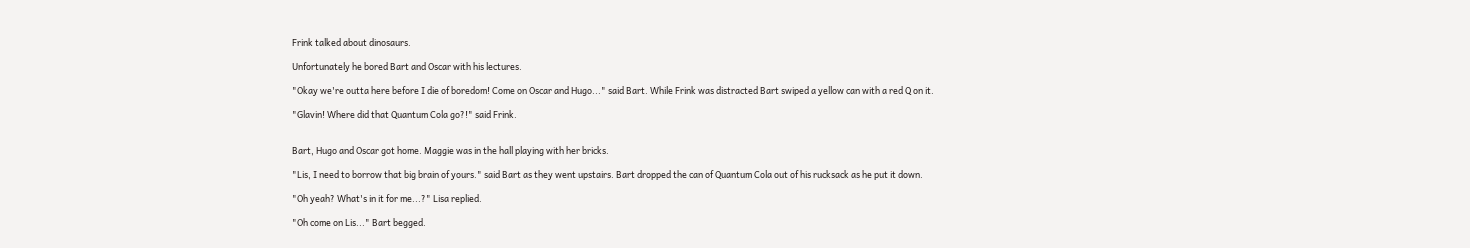Frink talked about dinosaurs.

Unfortunately he bored Bart and Oscar with his lectures.

"Okay we're outta here before I die of boredom! Come on Oscar and Hugo..." said Bart. While Frink was distracted Bart swiped a yellow can with a red Q on it.

"Glavin! Where did that Quantum Cola go?!" said Frink.


Bart, Hugo and Oscar got home. Maggie was in the hall playing with her bricks.

"Lis, I need to borrow that big brain of yours." said Bart as they went upstairs. Bart dropped the can of Quantum Cola out of his rucksack as he put it down.

"Oh yeah? What's in it for me...?" Lisa replied.

"Oh come on Lis..." Bart begged.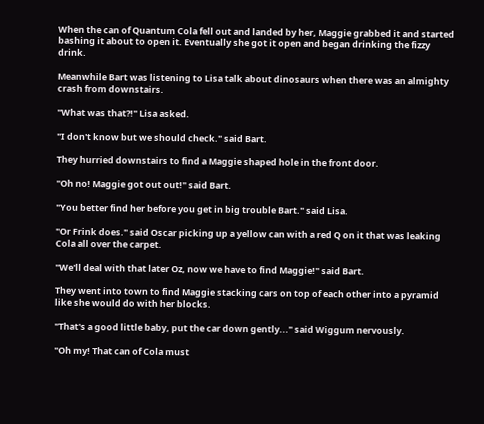When the can of Quantum Cola fell out and landed by her, Maggie grabbed it and started bashing it about to open it. Eventually she got it open and began drinking the fizzy drink.

Meanwhile Bart was listening to Lisa talk about dinosaurs when there was an almighty crash from downstairs.

"What was that?!" Lisa asked.

"I don't know but we should check." said Bart.

They hurried downstairs to find a Maggie shaped hole in the front door.

"Oh no! Maggie got out out!" said Bart.

"You better find her before you get in big trouble Bart." said Lisa.

"Or Frink does." said Oscar picking up a yellow can with a red Q on it that was leaking Cola all over the carpet.

"We'll deal with that later Oz, now we have to find Maggie!" said Bart.

They went into town to find Maggie stacking cars on top of each other into a pyramid like she would do with her blocks.

"That's a good little baby, put the car down gently..." said Wiggum nervously.

"Oh my! That can of Cola must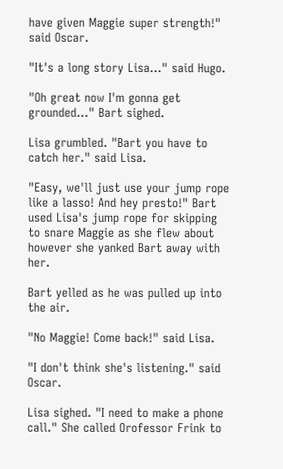have given Maggie super strength!" said Oscar.

"It's a long story Lisa..." said Hugo.

"Oh great now I'm gonna get grounded..." Bart sighed.

Lisa grumbled. "Bart you have to catch her." said Lisa.

"Easy, we'll just use your jump rope like a lasso! And hey presto!" Bart used Lisa's jump rope for skipping to snare Maggie as she flew about however she yanked Bart away with her.

Bart yelled as he was pulled up into the air.

"No Maggie! Come back!" said Lisa.

"I don't think she's listening." said Oscar.

Lisa sighed. "I need to make a phone call." She called Orofessor Frink to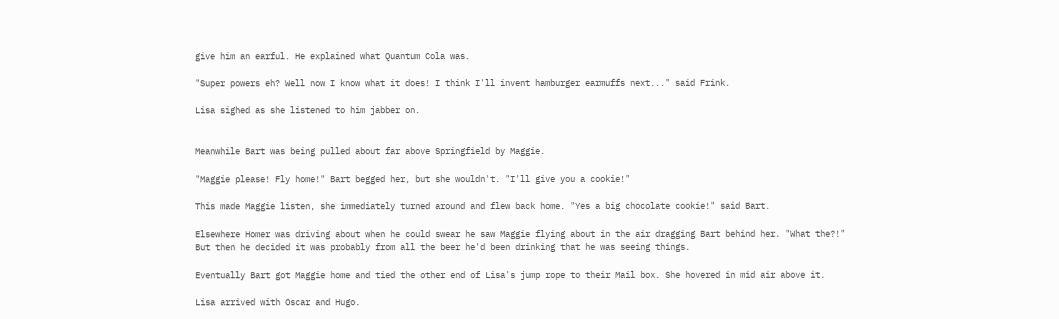give him an earful. He explained what Quantum Cola was.

"Super powers eh? Well now I know what it does! I think I'll invent hamburger earmuffs next..." said Frink.

Lisa sighed as she listened to him jabber on.


Meanwhile Bart was being pulled about far above Springfield by Maggie.

"Maggie please! Fly home!" Bart begged her, but she wouldn't. "I'll give you a cookie!"

This made Maggie listen, she immediately turned around and flew back home. "Yes a big chocolate cookie!" said Bart.

Elsewhere Homer was driving about when he could swear he saw Maggie flying about in the air dragging Bart behind her. "What the?!" But then he decided it was probably from all the beer he'd been drinking that he was seeing things.

Eventually Bart got Maggie home and tied the other end of Lisa's jump rope to their Mail box. She hovered in mid air above it.

Lisa arrived with Oscar and Hugo.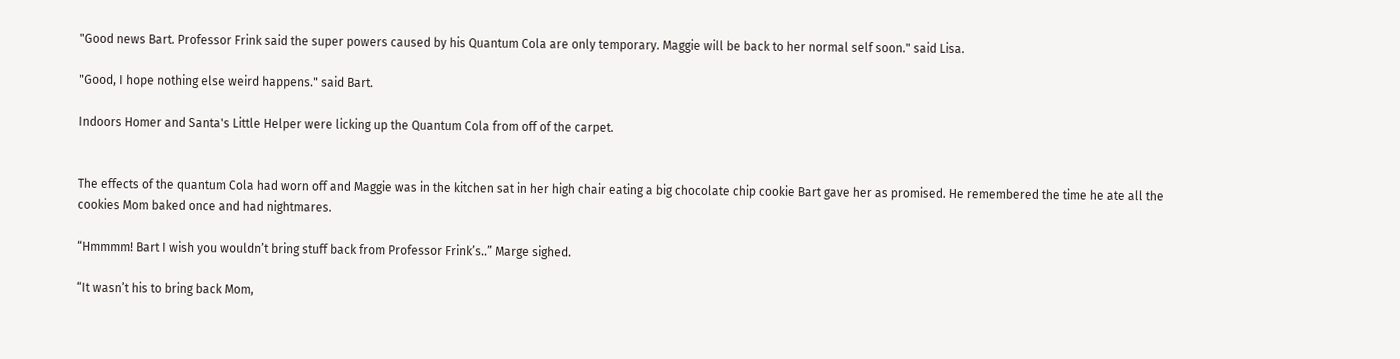"Good news Bart. Professor Frink said the super powers caused by his Quantum Cola are only temporary. Maggie will be back to her normal self soon." said Lisa.

"Good, I hope nothing else weird happens." said Bart.

Indoors Homer and Santa's Little Helper were licking up the Quantum Cola from off of the carpet.


The effects of the quantum Cola had worn off and Maggie was in the kitchen sat in her high chair eating a big chocolate chip cookie Bart gave her as promised. He remembered the time he ate all the cookies Mom baked once and had nightmares.

“Hmmmm! Bart I wish you wouldn’t bring stuff back from Professor Frink’s..” Marge sighed.

“It wasn’t his to bring back Mom,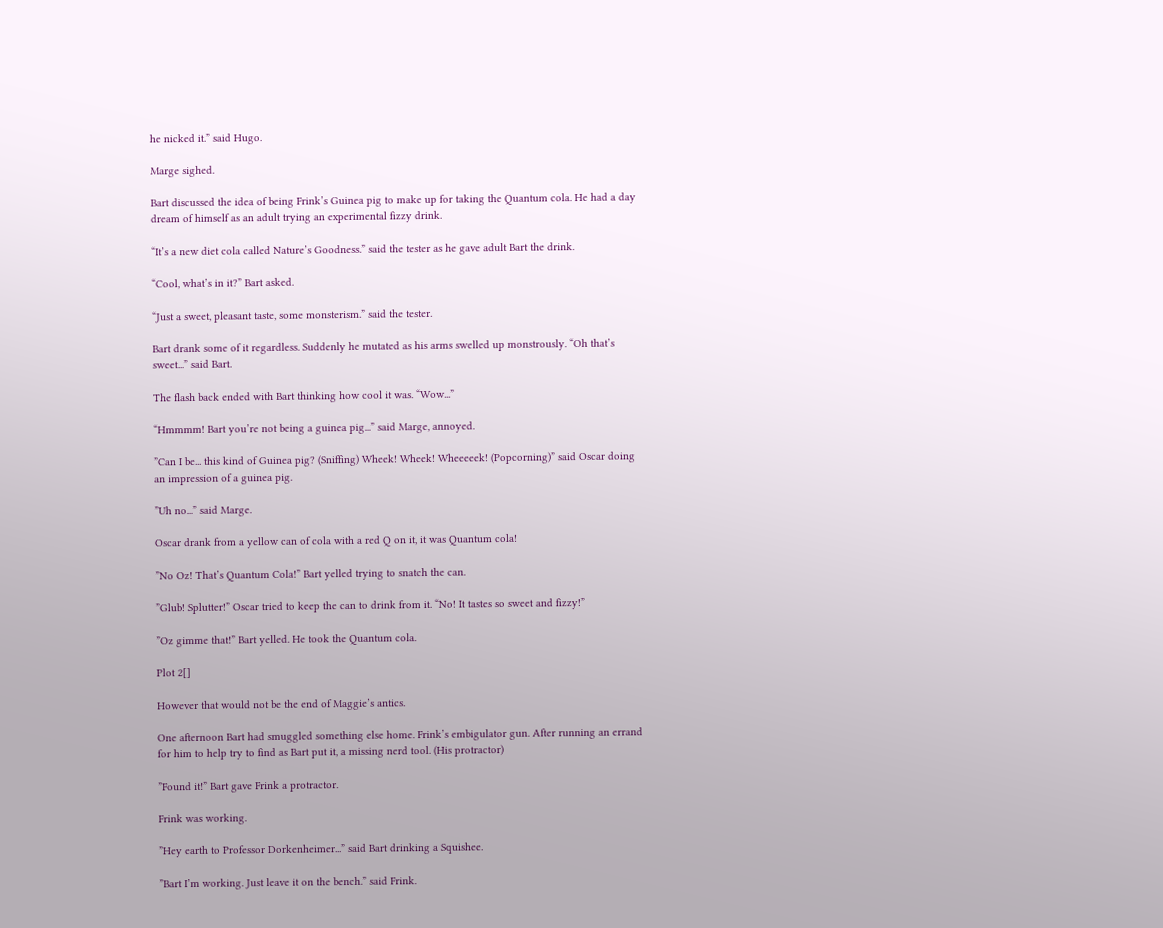he nicked it.” said Hugo.

Marge sighed.

Bart discussed the idea of being Frink’s Guinea pig to make up for taking the Quantum cola. He had a day dream of himself as an adult trying an experimental fizzy drink.

“It’s a new diet cola called Nature’s Goodness.” said the tester as he gave adult Bart the drink.

“Cool, what’s in it?” Bart asked.

“Just a sweet, pleasant taste, some monsterism.” said the tester.

Bart drank some of it regardless. Suddenly he mutated as his arms swelled up monstrously. “Oh that’s sweet...” said Bart.

The flash back ended with Bart thinking how cool it was. “Wow...”

“Hmmmm! Bart you’re not being a guinea pig...” said Marge, annoyed.

”Can I be... this kind of Guinea pig? (Sniffing) Wheek! Wheek! Wheeeeek! (Popcorning)” said Oscar doing an impression of a guinea pig.

”Uh no...” said Marge.

Oscar drank from a yellow can of cola with a red Q on it, it was Quantum cola!

”No Oz! That’s Quantum Cola!” Bart yelled trying to snatch the can.

”Glub! Splutter!” Oscar tried to keep the can to drink from it. “No! It tastes so sweet and fizzy!”

”Oz gimme that!” Bart yelled. He took the Quantum cola.

Plot 2[]

However that would not be the end of Maggie’s antics.

One afternoon Bart had smuggled something else home. Frink’s embigulator gun. After running an errand for him to help try to find as Bart put it, a missing nerd tool. (His protractor)

”Found it!” Bart gave Frink a protractor.

Frink was working.

”Hey earth to Professor Dorkenheimer...” said Bart drinking a Squishee.

”Bart I’m working. Just leave it on the bench.” said Frink.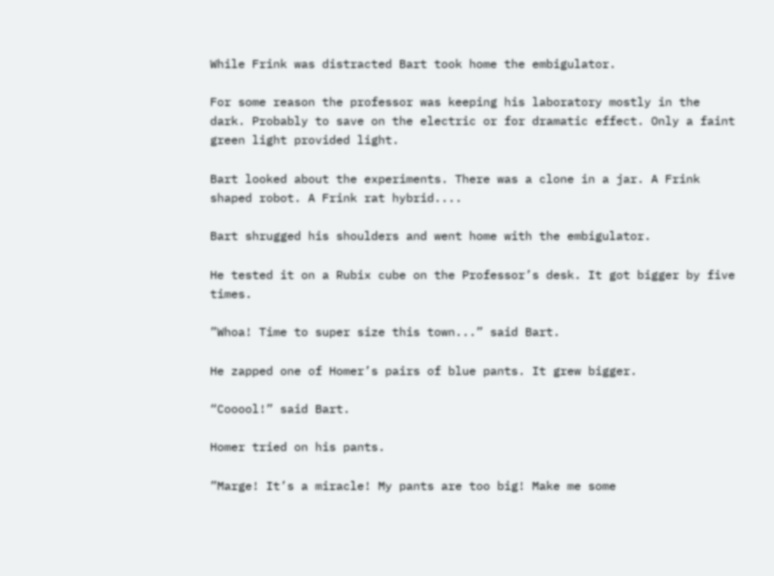While Frink was distracted Bart took home the embigulator.

For some reason the professor was keeping his laboratory mostly in the dark. Probably to save on the electric or for dramatic effect. Only a faint green light provided light.

Bart looked about the experiments. There was a clone in a jar. A Frink shaped robot. A Frink rat hybrid....

Bart shrugged his shoulders and went home with the embigulator.

He tested it on a Rubix cube on the Professor’s desk. It got bigger by five times.

”Whoa! Time to super size this town...” said Bart.

He zapped one of Homer’s pairs of blue pants. It grew bigger.

“Cooool!” said Bart.

Homer tried on his pants.

”Marge! It’s a miracle! My pants are too big! Make me some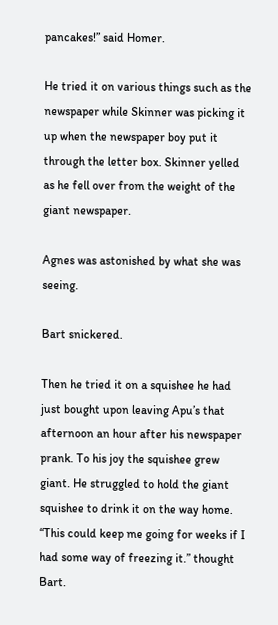pancakes!” said Homer.

He tried it on various things such as the newspaper while Skinner was picking it up when the newspaper boy put it through the letter box. Skinner yelled as he fell over from the weight of the giant newspaper.

Agnes was astonished by what she was seeing.

Bart snickered.

Then he tried it on a squishee he had just bought upon leaving Apu’s that afternoon an hour after his newspaper prank. To his joy the squishee grew giant. He struggled to hold the giant squishee to drink it on the way home. “This could keep me going for weeks if I had some way of freezing it.” thought Bart.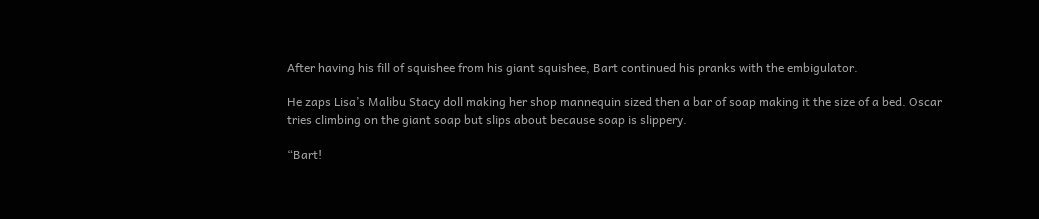After having his fill of squishee from his giant squishee, Bart continued his pranks with the embigulator.

He zaps Lisa’s Malibu Stacy doll making her shop mannequin sized then a bar of soap making it the size of a bed. Oscar tries climbing on the giant soap but slips about because soap is slippery.

“Bart!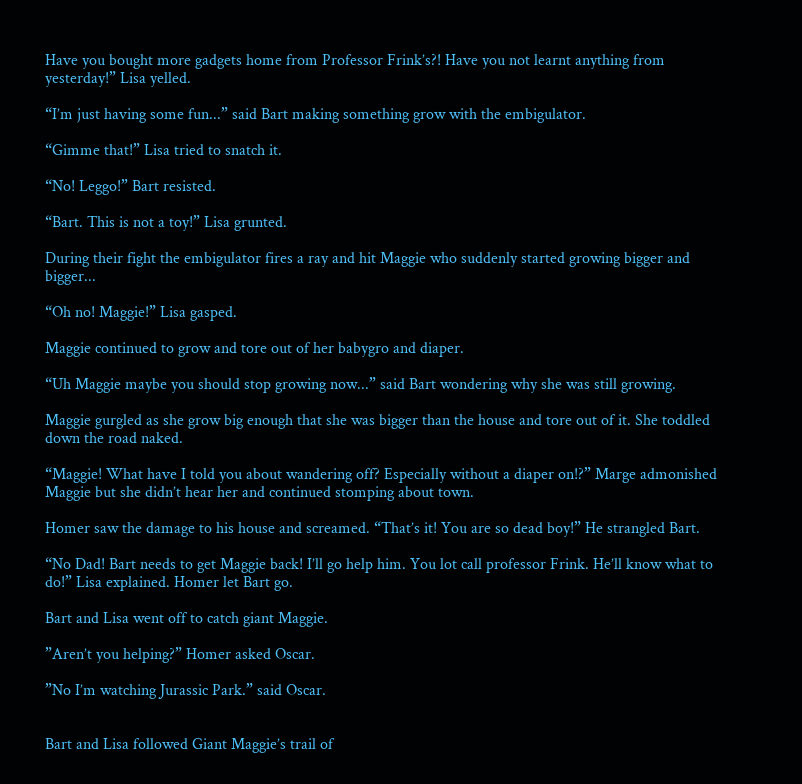Have you bought more gadgets home from Professor Frink’s?! Have you not learnt anything from yesterday!” Lisa yelled.

“I’m just having some fun...” said Bart making something grow with the embigulator.

“Gimme that!” Lisa tried to snatch it.

“No! Leggo!” Bart resisted.

“Bart. This is not a toy!” Lisa grunted.

During their fight the embigulator fires a ray and hit Maggie who suddenly started growing bigger and bigger...

“Oh no! Maggie!” Lisa gasped.

Maggie continued to grow and tore out of her babygro and diaper.

“Uh Maggie maybe you should stop growing now...” said Bart wondering why she was still growing.

Maggie gurgled as she grow big enough that she was bigger than the house and tore out of it. She toddled down the road naked.

“Maggie! What have I told you about wandering off? Especially without a diaper on!?” Marge admonished Maggie but she didn’t hear her and continued stomping about town.

Homer saw the damage to his house and screamed. “That’s it! You are so dead boy!” He strangled Bart.

“No Dad! Bart needs to get Maggie back! I’ll go help him. You lot call professor Frink. He’ll know what to do!” Lisa explained. Homer let Bart go.

Bart and Lisa went off to catch giant Maggie.

”Aren’t you helping?” Homer asked Oscar.

”No I’m watching Jurassic Park.” said Oscar.


Bart and Lisa followed Giant Maggie’s trail of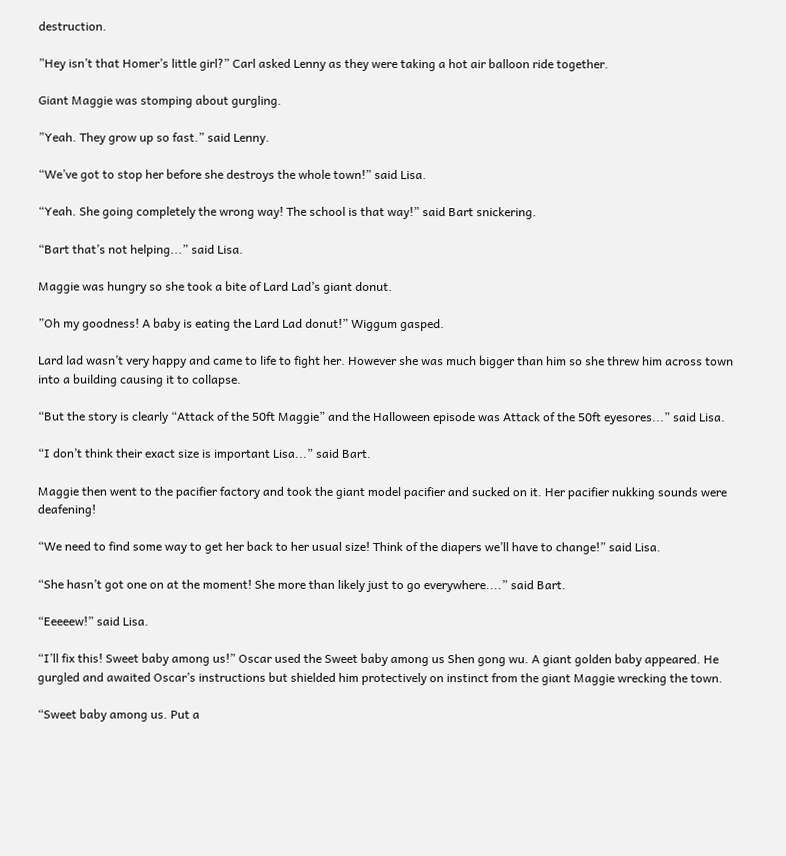destruction.

”Hey isn’t that Homer’s little girl?” Carl asked Lenny as they were taking a hot air balloon ride together.

Giant Maggie was stomping about gurgling.

”Yeah. They grow up so fast.” said Lenny.

“We’ve got to stop her before she destroys the whole town!” said Lisa.

“Yeah. She going completely the wrong way! The school is that way!” said Bart snickering.

“Bart that’s not helping...” said Lisa.

Maggie was hungry so she took a bite of Lard Lad’s giant donut.

”Oh my goodness! A baby is eating the Lard Lad donut!” Wiggum gasped.

Lard lad wasn’t very happy and came to life to fight her. However she was much bigger than him so she threw him across town into a building causing it to collapse.

“But the story is clearly “Attack of the 50ft Maggie” and the Halloween episode was Attack of the 50ft eyesores...” said Lisa.

“I don’t think their exact size is important Lisa...” said Bart.

Maggie then went to the pacifier factory and took the giant model pacifier and sucked on it. Her pacifier nukking sounds were deafening!

“We need to find some way to get her back to her usual size! Think of the diapers we’ll have to change!” said Lisa.

“She hasn’t got one on at the moment! She more than likely just to go everywhere....” said Bart.

“Eeeeew!” said Lisa.

“I’ll fix this! Sweet baby among us!” Oscar used the Sweet baby among us Shen gong wu. A giant golden baby appeared. He gurgled and awaited Oscar’s instructions but shielded him protectively on instinct from the giant Maggie wrecking the town.

“Sweet baby among us. Put a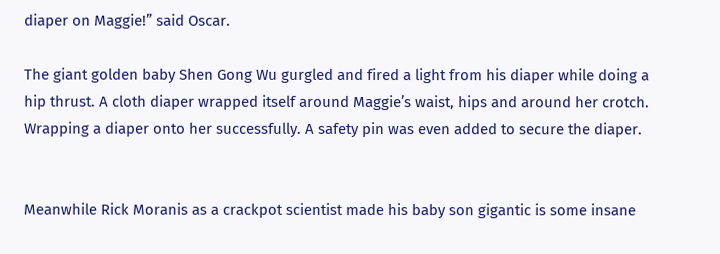diaper on Maggie!” said Oscar.

The giant golden baby Shen Gong Wu gurgled and fired a light from his diaper while doing a hip thrust. A cloth diaper wrapped itself around Maggie’s waist, hips and around her crotch. Wrapping a diaper onto her successfully. A safety pin was even added to secure the diaper.


Meanwhile Rick Moranis as a crackpot scientist made his baby son gigantic is some insane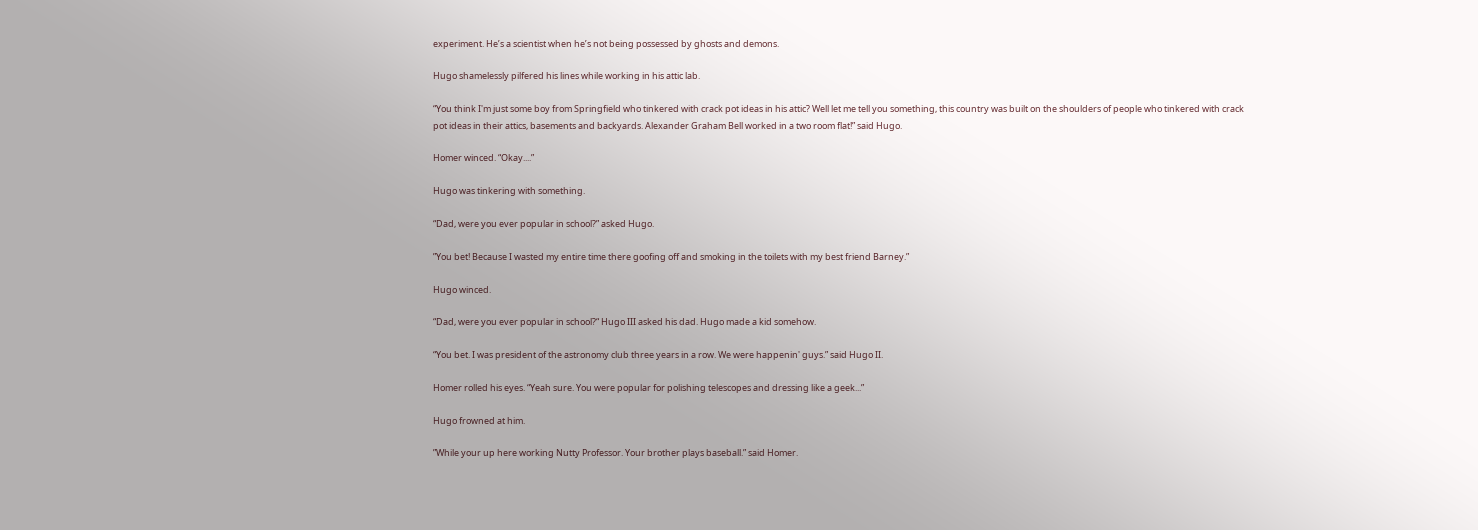experiment. He’s a scientist when he’s not being possessed by ghosts and demons.

Hugo shamelessly pilfered his lines while working in his attic lab.

“You think I'm just some boy from Springfield who tinkered with crack pot ideas in his attic? Well let me tell you something, this country was built on the shoulders of people who tinkered with crack pot ideas in their attics, basements and backyards. Alexander Graham Bell worked in a two room flat!” said Hugo.

Homer winced. “Okay....”

Hugo was tinkering with something.

“Dad, were you ever popular in school?” asked Hugo.

”You bet! Because I wasted my entire time there goofing off and smoking in the toilets with my best friend Barney.”

Hugo winced.

“Dad, were you ever popular in school?“ Hugo III asked his dad. Hugo made a kid somehow.

“You bet. I was president of the astronomy club three years in a row. We were happenin' guys.” said Hugo II.

Homer rolled his eyes. “Yeah sure. You were popular for polishing telescopes and dressing like a geek...”

Hugo frowned at him.

”While your up here working Nutty Professor. Your brother plays baseball.” said Homer.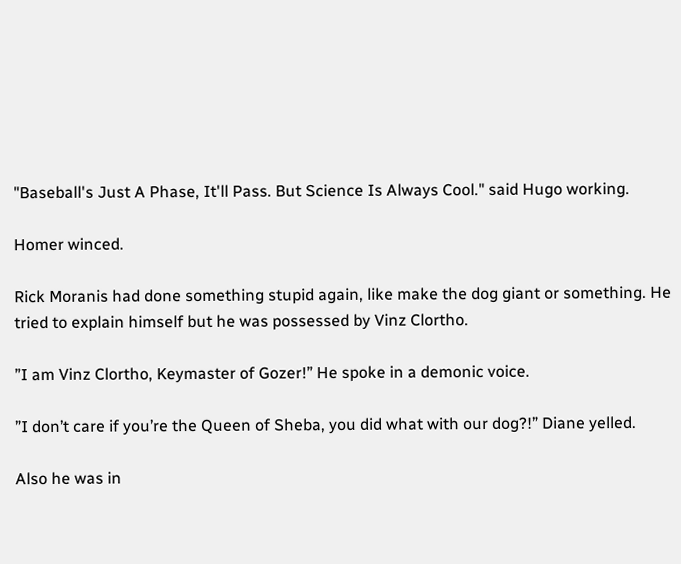"Baseball's Just A Phase, It'll Pass. But Science Is Always Cool." said Hugo working.

Homer winced.

Rick Moranis had done something stupid again, like make the dog giant or something. He tried to explain himself but he was possessed by Vinz Clortho.

”I am Vinz Clortho, Keymaster of Gozer!” He spoke in a demonic voice.

”I don’t care if you’re the Queen of Sheba, you did what with our dog?!” Diane yelled.

Also he was in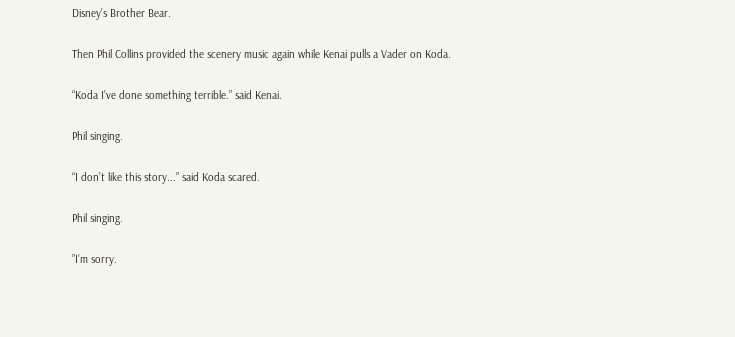Disney’s Brother Bear.

Then Phil Collins provided the scenery music again while Kenai pulls a Vader on Koda.

“Koda I’ve done something terrible.” said Kenai.

Phil singing.

“I don’t like this story...” said Koda scared.

Phil singing.

”I’m sorry.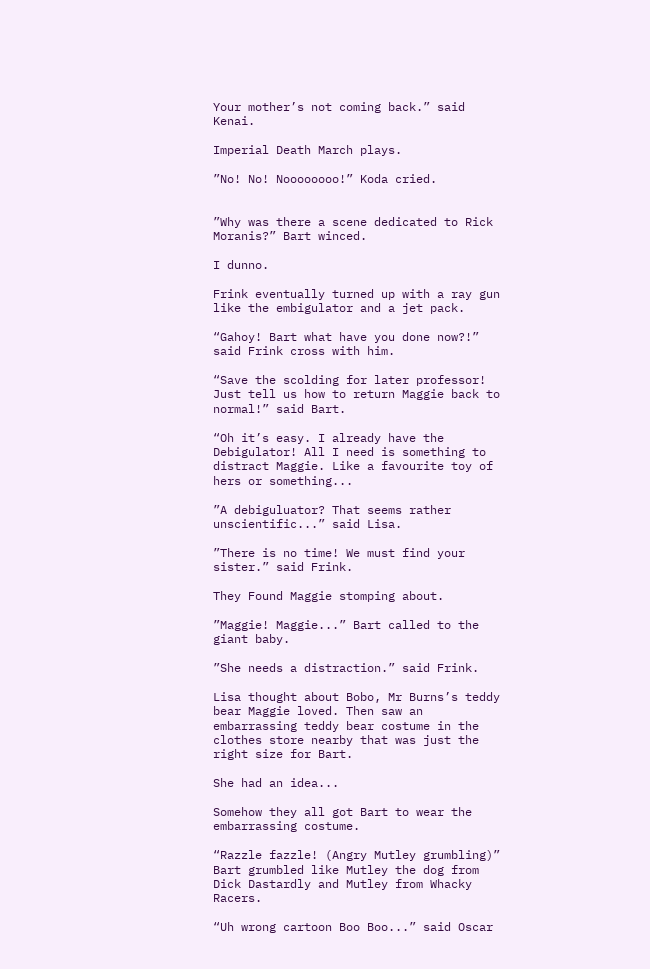Your mother’s not coming back.” said Kenai.

Imperial Death March plays.

”No! No! Noooooooo!” Koda cried.


”Why was there a scene dedicated to Rick Moranis?” Bart winced.

I dunno.

Frink eventually turned up with a ray gun like the embigulator and a jet pack.

“Gahoy! Bart what have you done now?!” said Frink cross with him.

“Save the scolding for later professor! Just tell us how to return Maggie back to normal!” said Bart.

“Oh it’s easy. I already have the Debigulator! All I need is something to distract Maggie. Like a favourite toy of hers or something...

”A debiguluator? That seems rather unscientific...” said Lisa.

”There is no time! We must find your sister.” said Frink.

They Found Maggie stomping about.

”Maggie! Maggie...” Bart called to the giant baby.

”She needs a distraction.” said Frink.

Lisa thought about Bobo, Mr Burns’s teddy bear Maggie loved. Then saw an embarrassing teddy bear costume in the clothes store nearby that was just the right size for Bart.

She had an idea...

Somehow they all got Bart to wear the embarrassing costume.

“Razzle fazzle! (Angry Mutley grumbling)” Bart grumbled like Mutley the dog from Dick Dastardly and Mutley from Whacky Racers.

“Uh wrong cartoon Boo Boo...” said Oscar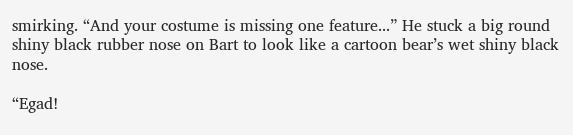smirking. “And your costume is missing one feature...” He stuck a big round shiny black rubber nose on Bart to look like a cartoon bear’s wet shiny black nose.

“Egad!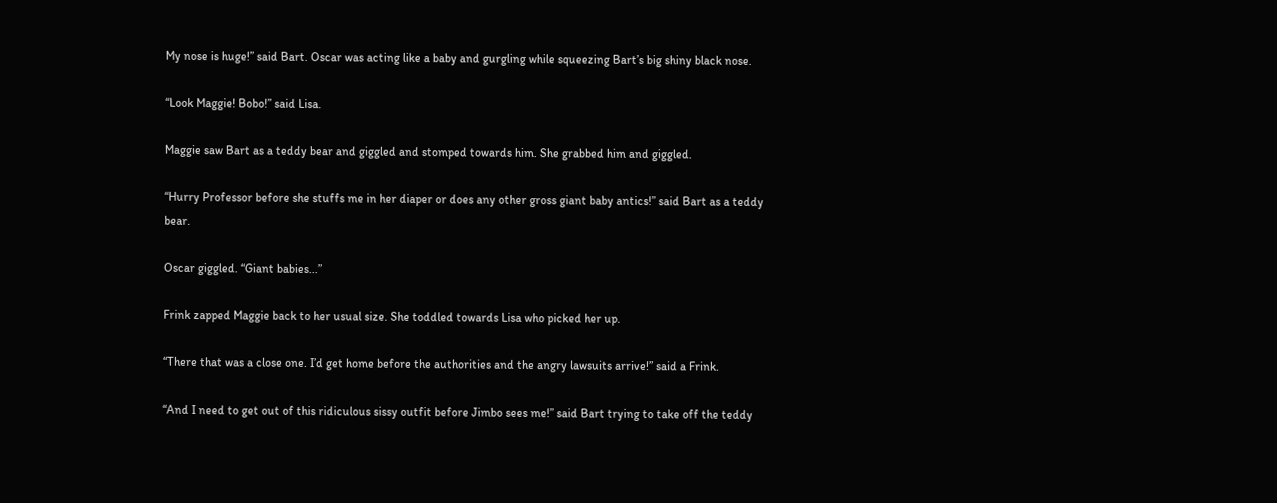My nose is huge!” said Bart. Oscar was acting like a baby and gurgling while squeezing Bart’s big shiny black nose.

“Look Maggie! Bobo!” said Lisa.

Maggie saw Bart as a teddy bear and giggled and stomped towards him. She grabbed him and giggled.

“Hurry Professor before she stuffs me in her diaper or does any other gross giant baby antics!” said Bart as a teddy bear.

Oscar giggled. “Giant babies...”

Frink zapped Maggie back to her usual size. She toddled towards Lisa who picked her up.

“There that was a close one. I’d get home before the authorities and the angry lawsuits arrive!” said a Frink.

“And I need to get out of this ridiculous sissy outfit before Jimbo sees me!” said Bart trying to take off the teddy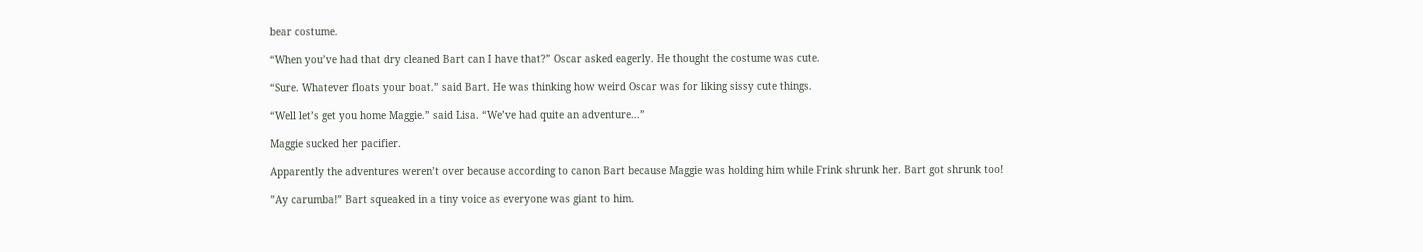bear costume.

“When you’ve had that dry cleaned Bart can I have that?” Oscar asked eagerly. He thought the costume was cute.

“Sure. Whatever floats your boat.” said Bart. He was thinking how weird Oscar was for liking sissy cute things.

“Well let’s get you home Maggie.” said Lisa. “We’ve had quite an adventure...”

Maggie sucked her pacifier.

Apparently the adventures weren’t over because according to canon Bart because Maggie was holding him while Frink shrunk her. Bart got shrunk too!

”Ay carumba!” Bart squeaked in a tiny voice as everyone was giant to him.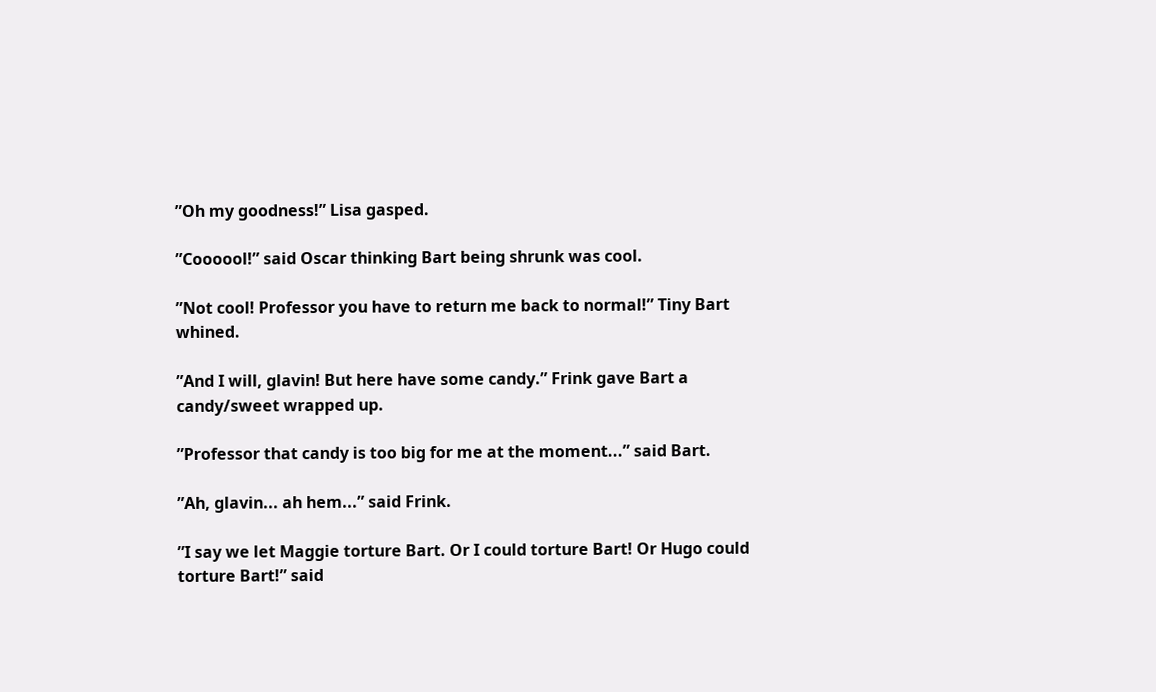”Oh my goodness!” Lisa gasped.

”Coooool!” said Oscar thinking Bart being shrunk was cool.

”Not cool! Professor you have to return me back to normal!” Tiny Bart whined.

”And I will, glavin! But here have some candy.” Frink gave Bart a candy/sweet wrapped up.

”Professor that candy is too big for me at the moment...” said Bart.

”Ah, glavin... ah hem...” said Frink.

”I say we let Maggie torture Bart. Or I could torture Bart! Or Hugo could torture Bart!” said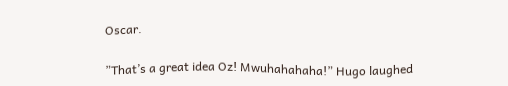Oscar.

”That’s a great idea Oz! Mwuhahahaha!” Hugo laughed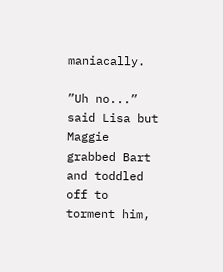maniacally.

”Uh no...” said Lisa but Maggie grabbed Bart and toddled off to torment him,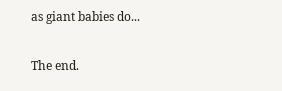as giant babies do...

The end.